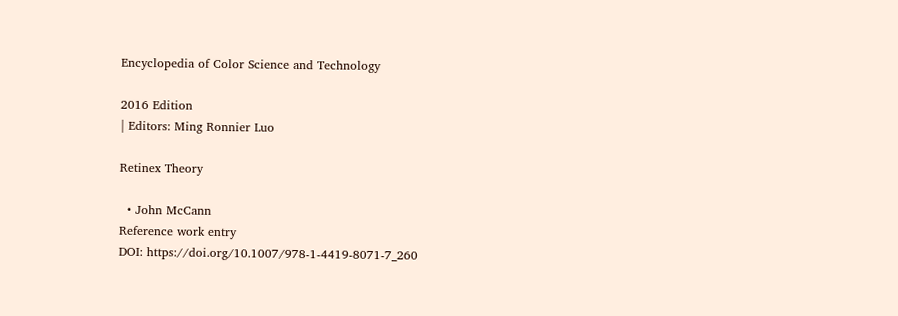Encyclopedia of Color Science and Technology

2016 Edition
| Editors: Ming Ronnier Luo

Retinex Theory

  • John McCann
Reference work entry
DOI: https://doi.org/10.1007/978-1-4419-8071-7_260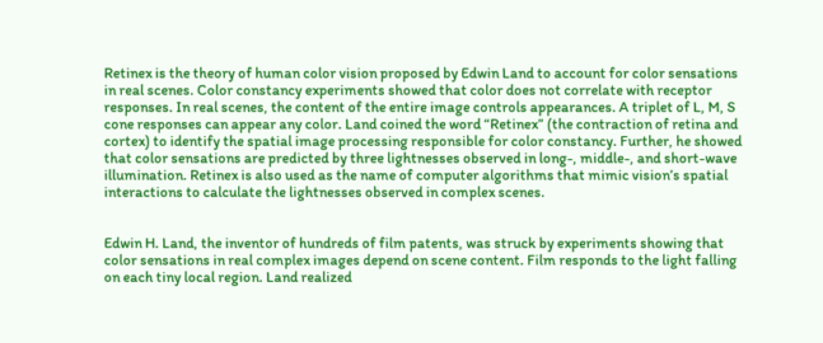Retinex is the theory of human color vision proposed by Edwin Land to account for color sensations in real scenes. Color constancy experiments showed that color does not correlate with receptor responses. In real scenes, the content of the entire image controls appearances. A triplet of L, M, S cone responses can appear any color. Land coined the word “Retinex” (the contraction of retina and cortex) to identify the spatial image processing responsible for color constancy. Further, he showed that color sensations are predicted by three lightnesses observed in long-, middle-, and short-wave illumination. Retinex is also used as the name of computer algorithms that mimic vision’s spatial interactions to calculate the lightnesses observed in complex scenes.


Edwin H. Land, the inventor of hundreds of film patents, was struck by experiments showing that color sensations in real complex images depend on scene content. Film responds to the light falling on each tiny local region. Land realized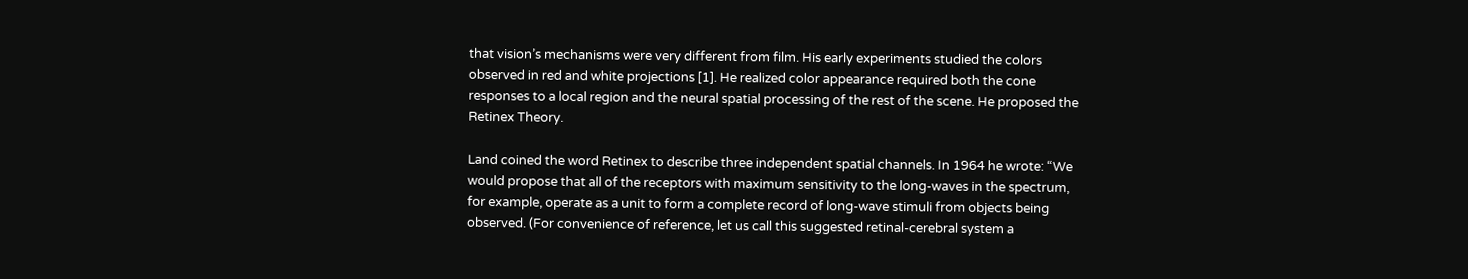that vision’s mechanisms were very different from film. His early experiments studied the colors observed in red and white projections [1]. He realized color appearance required both the cone responses to a local region and the neural spatial processing of the rest of the scene. He proposed the Retinex Theory.

Land coined the word Retinex to describe three independent spatial channels. In 1964 he wrote: “We would propose that all of the receptors with maximum sensitivity to the long-waves in the spectrum, for example, operate as a unit to form a complete record of long-wave stimuli from objects being observed. (For convenience of reference, let us call this suggested retinal-cerebral system a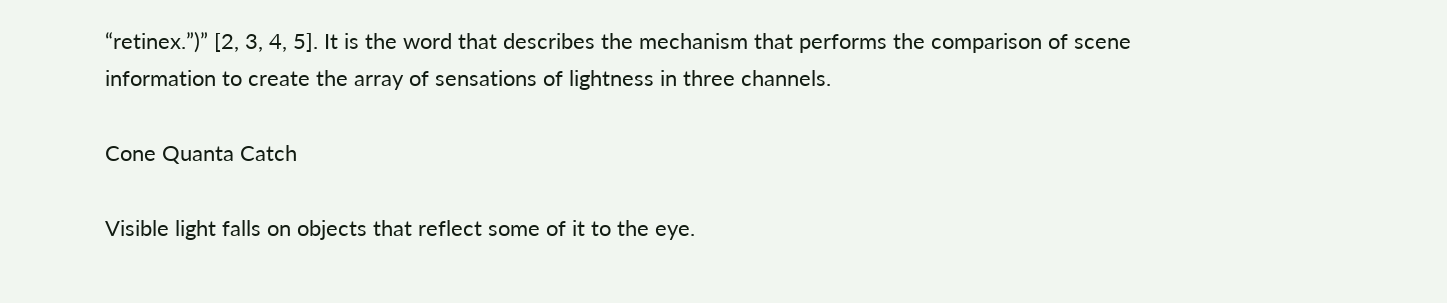“retinex.”)” [2, 3, 4, 5]. It is the word that describes the mechanism that performs the comparison of scene information to create the array of sensations of lightness in three channels.

Cone Quanta Catch

Visible light falls on objects that reflect some of it to the eye.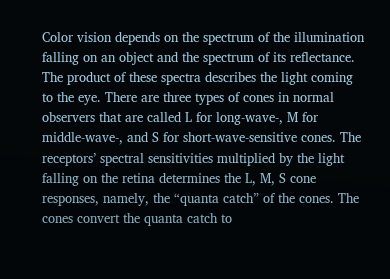Color vision depends on the spectrum of the illumination falling on an object and the spectrum of its reflectance. The product of these spectra describes the light coming to the eye. There are three types of cones in normal observers that are called L for long-wave-, M for middle-wave-, and S for short-wave-sensitive cones. The receptors’ spectral sensitivities multiplied by the light falling on the retina determines the L, M, S cone responses, namely, the “quanta catch” of the cones. The cones convert the quanta catch to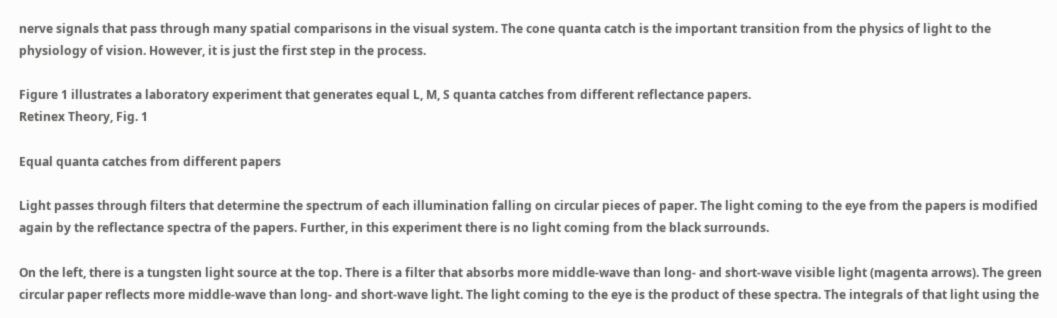nerve signals that pass through many spatial comparisons in the visual system. The cone quanta catch is the important transition from the physics of light to the physiology of vision. However, it is just the first step in the process.

Figure 1 illustrates a laboratory experiment that generates equal L, M, S quanta catches from different reflectance papers.
Retinex Theory, Fig. 1

Equal quanta catches from different papers

Light passes through filters that determine the spectrum of each illumination falling on circular pieces of paper. The light coming to the eye from the papers is modified again by the reflectance spectra of the papers. Further, in this experiment there is no light coming from the black surrounds.

On the left, there is a tungsten light source at the top. There is a filter that absorbs more middle-wave than long- and short-wave visible light (magenta arrows). The green circular paper reflects more middle-wave than long- and short-wave light. The light coming to the eye is the product of these spectra. The integrals of that light using the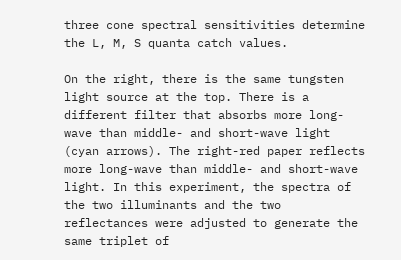three cone spectral sensitivities determine the L, M, S quanta catch values.

On the right, there is the same tungsten light source at the top. There is a different filter that absorbs more long-wave than middle- and short-wave light (cyan arrows). The right-red paper reflects more long-wave than middle- and short-wave light. In this experiment, the spectra of the two illuminants and the two reflectances were adjusted to generate the same triplet of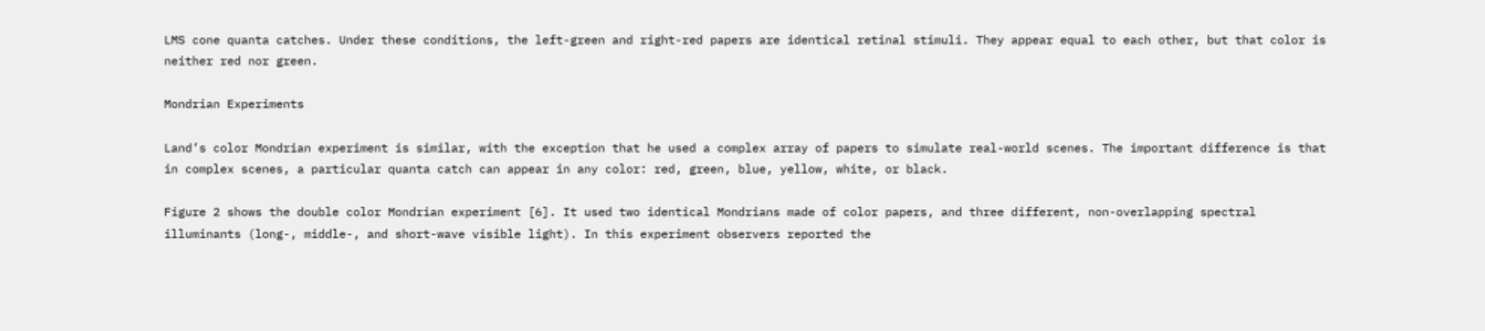LMS cone quanta catches. Under these conditions, the left-green and right-red papers are identical retinal stimuli. They appear equal to each other, but that color is neither red nor green.

Mondrian Experiments

Land’s color Mondrian experiment is similar, with the exception that he used a complex array of papers to simulate real-world scenes. The important difference is that in complex scenes, a particular quanta catch can appear in any color: red, green, blue, yellow, white, or black.

Figure 2 shows the double color Mondrian experiment [6]. It used two identical Mondrians made of color papers, and three different, non-overlapping spectral illuminants (long-, middle-, and short-wave visible light). In this experiment observers reported the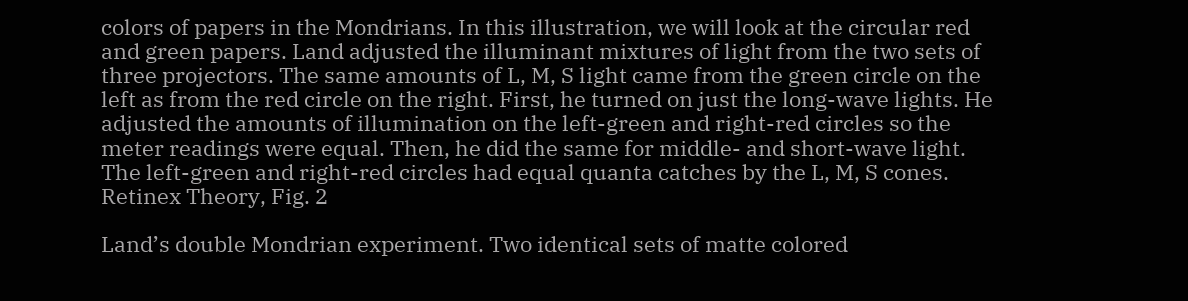colors of papers in the Mondrians. In this illustration, we will look at the circular red and green papers. Land adjusted the illuminant mixtures of light from the two sets of three projectors. The same amounts of L, M, S light came from the green circle on the left as from the red circle on the right. First, he turned on just the long-wave lights. He adjusted the amounts of illumination on the left-green and right-red circles so the meter readings were equal. Then, he did the same for middle- and short-wave light. The left-green and right-red circles had equal quanta catches by the L, M, S cones.
Retinex Theory, Fig. 2

Land’s double Mondrian experiment. Two identical sets of matte colored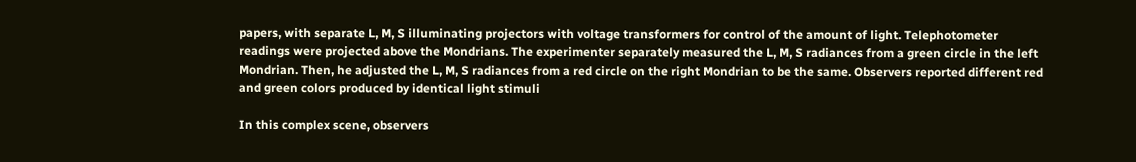papers, with separate L, M, S illuminating projectors with voltage transformers for control of the amount of light. Telephotometer readings were projected above the Mondrians. The experimenter separately measured the L, M, S radiances from a green circle in the left Mondrian. Then, he adjusted the L, M, S radiances from a red circle on the right Mondrian to be the same. Observers reported different red and green colors produced by identical light stimuli

In this complex scene, observers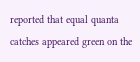reported that equal quanta catches appeared green on the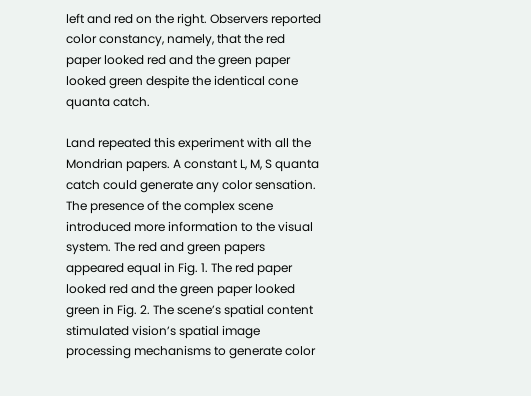left and red on the right. Observers reported color constancy, namely, that the red paper looked red and the green paper looked green despite the identical cone quanta catch.

Land repeated this experiment with all the Mondrian papers. A constant L, M, S quanta catch could generate any color sensation. The presence of the complex scene introduced more information to the visual system. The red and green papers appeared equal in Fig. 1. The red paper looked red and the green paper looked green in Fig. 2. The scene’s spatial content stimulated vision’s spatial image processing mechanisms to generate color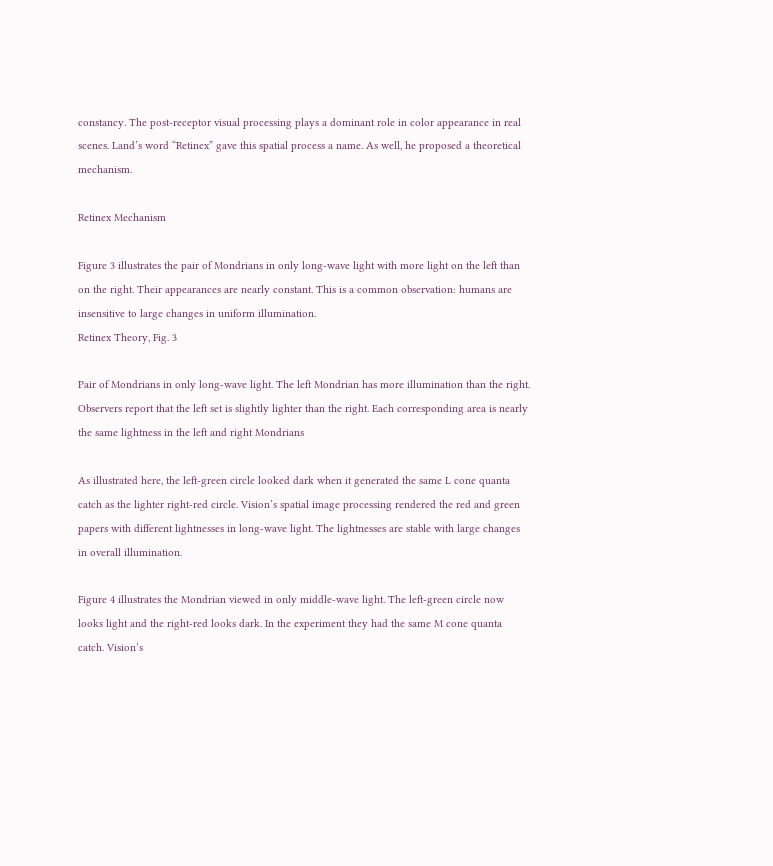constancy. The post-receptor visual processing plays a dominant role in color appearance in real scenes. Land’s word “Retinex” gave this spatial process a name. As well, he proposed a theoretical mechanism.

Retinex Mechanism

Figure 3 illustrates the pair of Mondrians in only long-wave light with more light on the left than on the right. Their appearances are nearly constant. This is a common observation: humans are insensitive to large changes in uniform illumination.
Retinex Theory, Fig. 3

Pair of Mondrians in only long-wave light. The left Mondrian has more illumination than the right. Observers report that the left set is slightly lighter than the right. Each corresponding area is nearly the same lightness in the left and right Mondrians

As illustrated here, the left-green circle looked dark when it generated the same L cone quanta catch as the lighter right-red circle. Vision’s spatial image processing rendered the red and green papers with different lightnesses in long-wave light. The lightnesses are stable with large changes in overall illumination.

Figure 4 illustrates the Mondrian viewed in only middle-wave light. The left-green circle now looks light and the right-red looks dark. In the experiment they had the same M cone quanta catch. Vision’s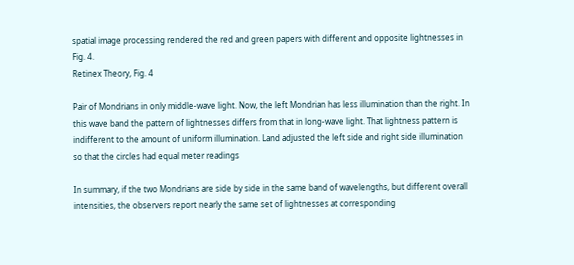spatial image processing rendered the red and green papers with different and opposite lightnesses in Fig. 4.
Retinex Theory, Fig. 4

Pair of Mondrians in only middle-wave light. Now, the left Mondrian has less illumination than the right. In this wave band the pattern of lightnesses differs from that in long-wave light. That lightness pattern is indifferent to the amount of uniform illumination. Land adjusted the left side and right side illumination so that the circles had equal meter readings

In summary, if the two Mondrians are side by side in the same band of wavelengths, but different overall intensities, the observers report nearly the same set of lightnesses at corresponding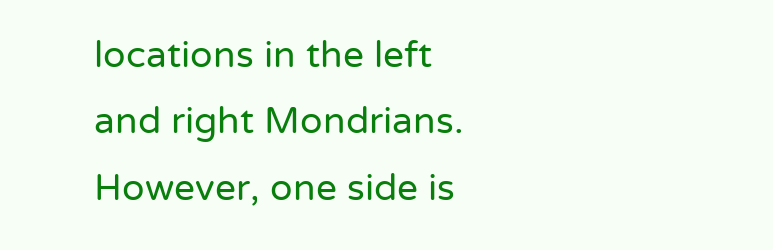locations in the left and right Mondrians. However, one side is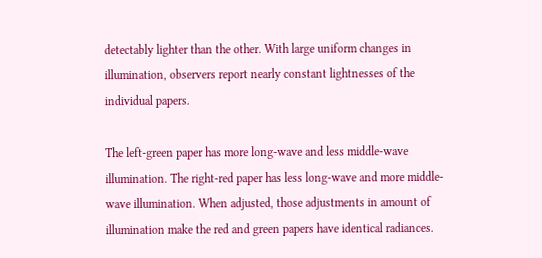detectably lighter than the other. With large uniform changes in illumination, observers report nearly constant lightnesses of the individual papers.

The left-green paper has more long-wave and less middle-wave illumination. The right-red paper has less long-wave and more middle-wave illumination. When adjusted, those adjustments in amount of illumination make the red and green papers have identical radiances.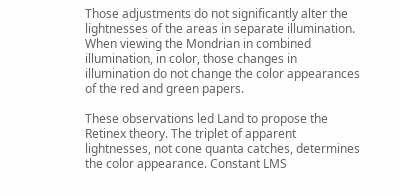Those adjustments do not significantly alter the lightnesses of the areas in separate illumination. When viewing the Mondrian in combined illumination, in color, those changes in illumination do not change the color appearances of the red and green papers.

These observations led Land to propose the Retinex theory. The triplet of apparent lightnesses, not cone quanta catches, determines the color appearance. Constant LMS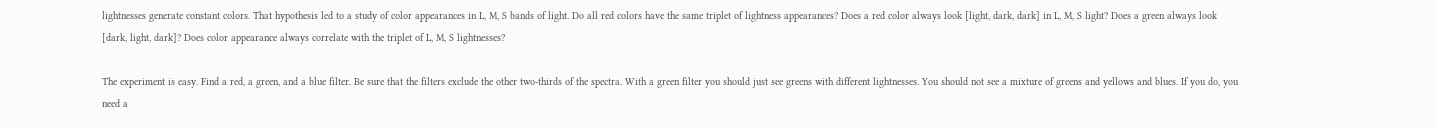lightnesses generate constant colors. That hypothesis led to a study of color appearances in L, M, S bands of light. Do all red colors have the same triplet of lightness appearances? Does a red color always look [light, dark, dark] in L, M, S light? Does a green always look [dark, light, dark]? Does color appearance always correlate with the triplet of L, M, S lightnesses?

The experiment is easy. Find a red, a green, and a blue filter. Be sure that the filters exclude the other two-thirds of the spectra. With a green filter you should just see greens with different lightnesses. You should not see a mixture of greens and yellows and blues. If you do, you need a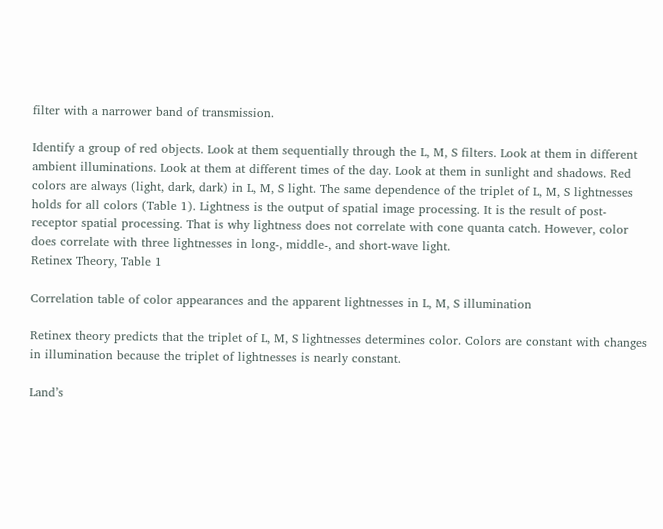filter with a narrower band of transmission.

Identify a group of red objects. Look at them sequentially through the L, M, S filters. Look at them in different ambient illuminations. Look at them at different times of the day. Look at them in sunlight and shadows. Red colors are always (light, dark, dark) in L, M, S light. The same dependence of the triplet of L, M, S lightnesses holds for all colors (Table 1). Lightness is the output of spatial image processing. It is the result of post-receptor spatial processing. That is why lightness does not correlate with cone quanta catch. However, color does correlate with three lightnesses in long-, middle-, and short-wave light.
Retinex Theory, Table 1

Correlation table of color appearances and the apparent lightnesses in L, M, S illumination

Retinex theory predicts that the triplet of L, M, S lightnesses determines color. Colors are constant with changes in illumination because the triplet of lightnesses is nearly constant.

Land’s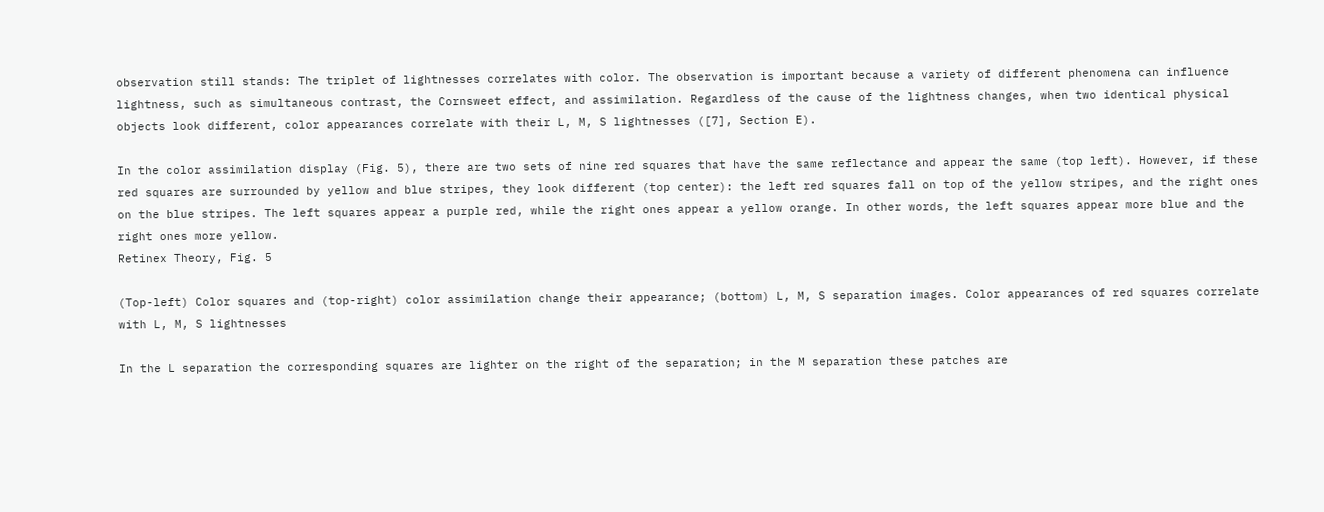observation still stands: The triplet of lightnesses correlates with color. The observation is important because a variety of different phenomena can influence lightness, such as simultaneous contrast, the Cornsweet effect, and assimilation. Regardless of the cause of the lightness changes, when two identical physical objects look different, color appearances correlate with their L, M, S lightnesses ([7], Section E).

In the color assimilation display (Fig. 5), there are two sets of nine red squares that have the same reflectance and appear the same (top left). However, if these red squares are surrounded by yellow and blue stripes, they look different (top center): the left red squares fall on top of the yellow stripes, and the right ones on the blue stripes. The left squares appear a purple red, while the right ones appear a yellow orange. In other words, the left squares appear more blue and the right ones more yellow.
Retinex Theory, Fig. 5

(Top-left) Color squares and (top-right) color assimilation change their appearance; (bottom) L, M, S separation images. Color appearances of red squares correlate with L, M, S lightnesses

In the L separation the corresponding squares are lighter on the right of the separation; in the M separation these patches are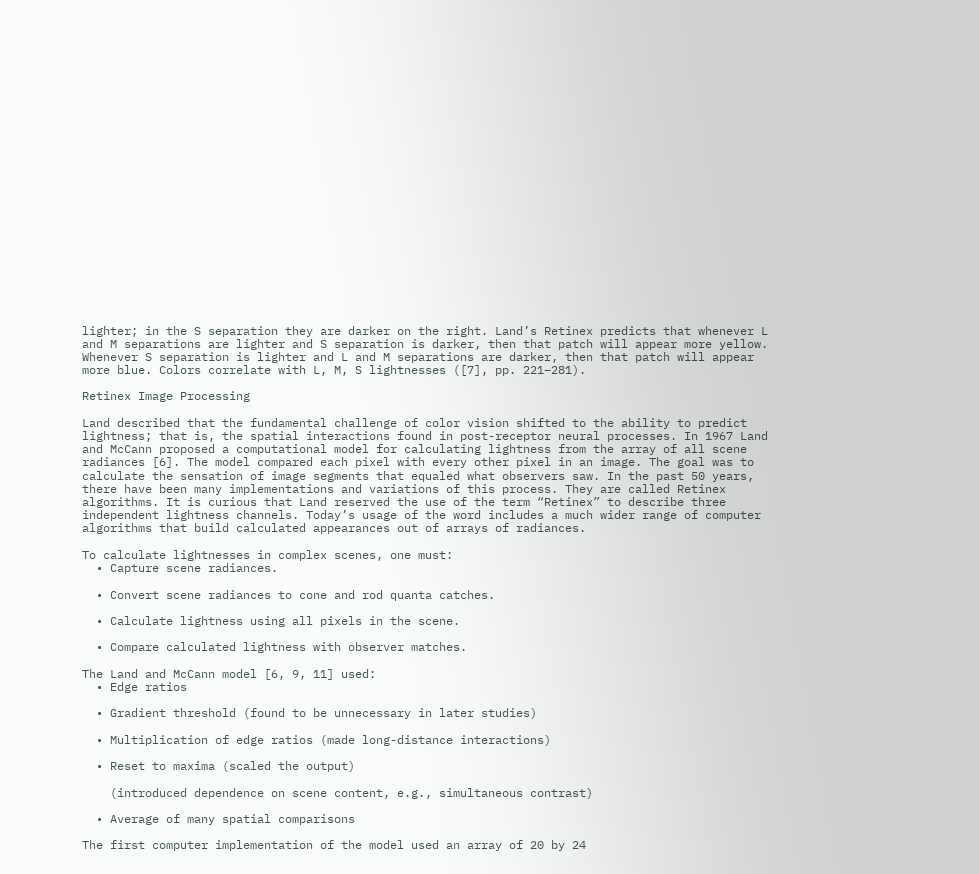lighter; in the S separation they are darker on the right. Land’s Retinex predicts that whenever L and M separations are lighter and S separation is darker, then that patch will appear more yellow. Whenever S separation is lighter and L and M separations are darker, then that patch will appear more blue. Colors correlate with L, M, S lightnesses ([7], pp. 221–281).

Retinex Image Processing

Land described that the fundamental challenge of color vision shifted to the ability to predict lightness; that is, the spatial interactions found in post-receptor neural processes. In 1967 Land and McCann proposed a computational model for calculating lightness from the array of all scene radiances [6]. The model compared each pixel with every other pixel in an image. The goal was to calculate the sensation of image segments that equaled what observers saw. In the past 50 years, there have been many implementations and variations of this process. They are called Retinex algorithms. It is curious that Land reserved the use of the term “Retinex” to describe three independent lightness channels. Today’s usage of the word includes a much wider range of computer algorithms that build calculated appearances out of arrays of radiances.

To calculate lightnesses in complex scenes, one must:
  • Capture scene radiances.

  • Convert scene radiances to cone and rod quanta catches.

  • Calculate lightness using all pixels in the scene.

  • Compare calculated lightness with observer matches.

The Land and McCann model [6, 9, 11] used:
  • Edge ratios

  • Gradient threshold (found to be unnecessary in later studies)

  • Multiplication of edge ratios (made long-distance interactions)

  • Reset to maxima (scaled the output)

    (introduced dependence on scene content, e.g., simultaneous contrast)

  • Average of many spatial comparisons

The first computer implementation of the model used an array of 20 by 24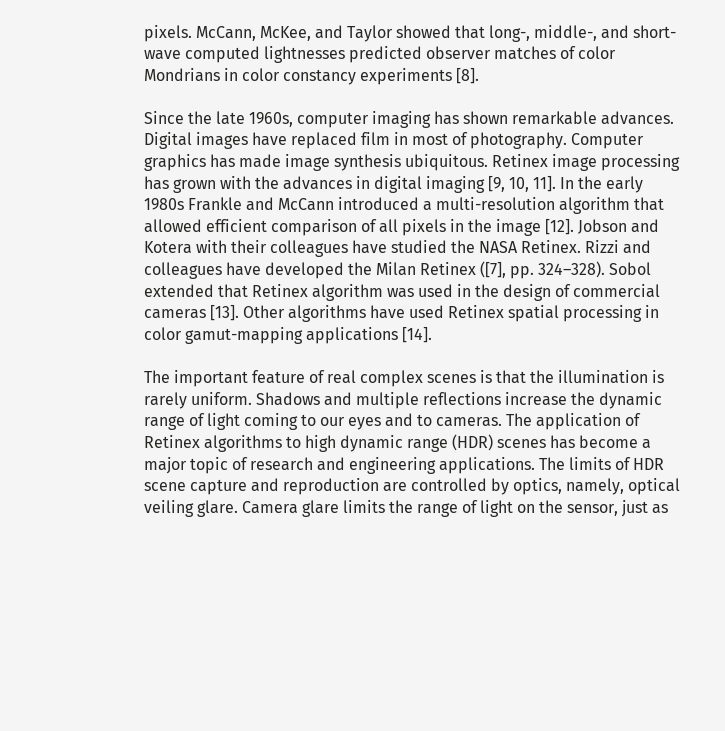pixels. McCann, McKee, and Taylor showed that long-, middle-, and short-wave computed lightnesses predicted observer matches of color Mondrians in color constancy experiments [8].

Since the late 1960s, computer imaging has shown remarkable advances. Digital images have replaced film in most of photography. Computer graphics has made image synthesis ubiquitous. Retinex image processing has grown with the advances in digital imaging [9, 10, 11]. In the early 1980s Frankle and McCann introduced a multi-resolution algorithm that allowed efficient comparison of all pixels in the image [12]. Jobson and Kotera with their colleagues have studied the NASA Retinex. Rizzi and colleagues have developed the Milan Retinex ([7], pp. 324–328). Sobol extended that Retinex algorithm was used in the design of commercial cameras [13]. Other algorithms have used Retinex spatial processing in color gamut-mapping applications [14].

The important feature of real complex scenes is that the illumination is rarely uniform. Shadows and multiple reflections increase the dynamic range of light coming to our eyes and to cameras. The application of Retinex algorithms to high dynamic range (HDR) scenes has become a major topic of research and engineering applications. The limits of HDR scene capture and reproduction are controlled by optics, namely, optical veiling glare. Camera glare limits the range of light on the sensor, just as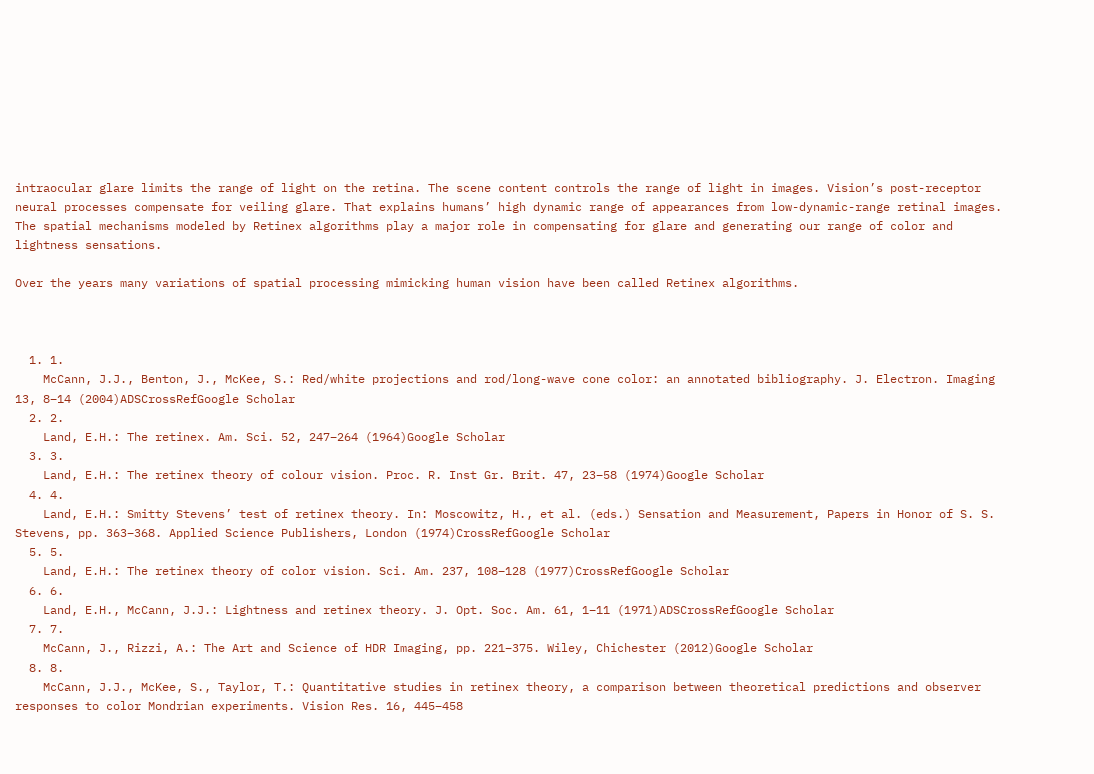intraocular glare limits the range of light on the retina. The scene content controls the range of light in images. Vision’s post-receptor neural processes compensate for veiling glare. That explains humans’ high dynamic range of appearances from low-dynamic-range retinal images. The spatial mechanisms modeled by Retinex algorithms play a major role in compensating for glare and generating our range of color and lightness sensations.

Over the years many variations of spatial processing mimicking human vision have been called Retinex algorithms.



  1. 1.
    McCann, J.J., Benton, J., McKee, S.: Red/white projections and rod/long-wave cone color: an annotated bibliography. J. Electron. Imaging 13, 8–14 (2004)ADSCrossRefGoogle Scholar
  2. 2.
    Land, E.H.: The retinex. Am. Sci. 52, 247–264 (1964)Google Scholar
  3. 3.
    Land, E.H.: The retinex theory of colour vision. Proc. R. Inst Gr. Brit. 47, 23–58 (1974)Google Scholar
  4. 4.
    Land, E.H.: Smitty Stevens’ test of retinex theory. In: Moscowitz, H., et al. (eds.) Sensation and Measurement, Papers in Honor of S. S. Stevens, pp. 363–368. Applied Science Publishers, London (1974)CrossRefGoogle Scholar
  5. 5.
    Land, E.H.: The retinex theory of color vision. Sci. Am. 237, 108–128 (1977)CrossRefGoogle Scholar
  6. 6.
    Land, E.H., McCann, J.J.: Lightness and retinex theory. J. Opt. Soc. Am. 61, 1–11 (1971)ADSCrossRefGoogle Scholar
  7. 7.
    McCann, J., Rizzi, A.: The Art and Science of HDR Imaging, pp. 221–375. Wiley, Chichester (2012)Google Scholar
  8. 8.
    McCann, J.J., McKee, S., Taylor, T.: Quantitative studies in retinex theory, a comparison between theoretical predictions and observer responses to color Mondrian experiments. Vision Res. 16, 445–458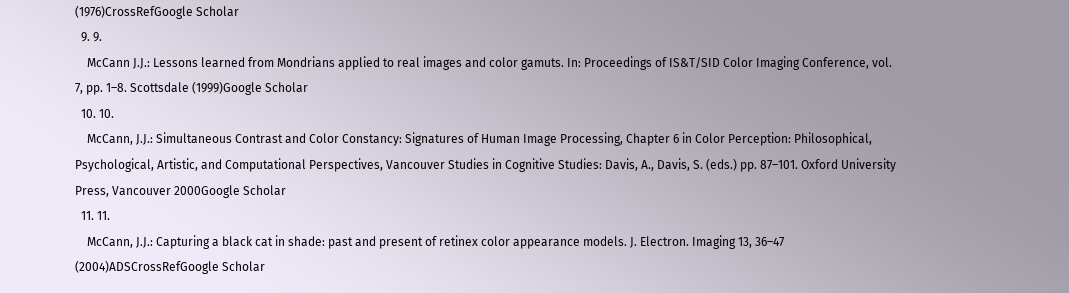(1976)CrossRefGoogle Scholar
  9. 9.
    McCann J.J.: Lessons learned from Mondrians applied to real images and color gamuts. In: Proceedings of IS&T/SID Color Imaging Conference, vol. 7, pp. 1–8. Scottsdale (1999)Google Scholar
  10. 10.
    McCann, J.J.: Simultaneous Contrast and Color Constancy: Signatures of Human Image Processing, Chapter 6 in Color Perception: Philosophical, Psychological, Artistic, and Computational Perspectives, Vancouver Studies in Cognitive Studies: Davis, A., Davis, S. (eds.) pp. 87–101. Oxford University Press, Vancouver 2000Google Scholar
  11. 11.
    McCann, J.J.: Capturing a black cat in shade: past and present of retinex color appearance models. J. Electron. Imaging 13, 36–47 (2004)ADSCrossRefGoogle Scholar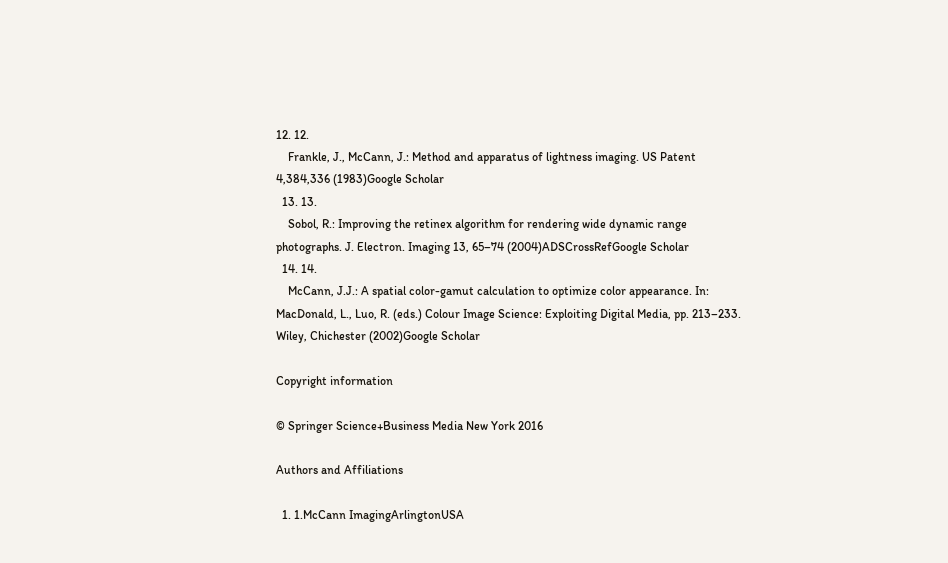12. 12.
    Frankle, J., McCann, J.: Method and apparatus of lightness imaging. US Patent 4,384,336 (1983)Google Scholar
  13. 13.
    Sobol, R.: Improving the retinex algorithm for rendering wide dynamic range photographs. J. Electron. Imaging 13, 65–74 (2004)ADSCrossRefGoogle Scholar
  14. 14.
    McCann, J.J.: A spatial color-gamut calculation to optimize color appearance. In: MacDonald, L., Luo, R. (eds.) Colour Image Science: Exploiting Digital Media, pp. 213–233. Wiley, Chichester (2002)Google Scholar

Copyright information

© Springer Science+Business Media New York 2016

Authors and Affiliations

  1. 1.McCann ImagingArlingtonUSA